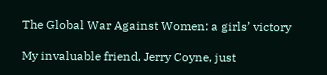The Global War Against Women: a girls’ victory

My invaluable friend, Jerry Coyne, just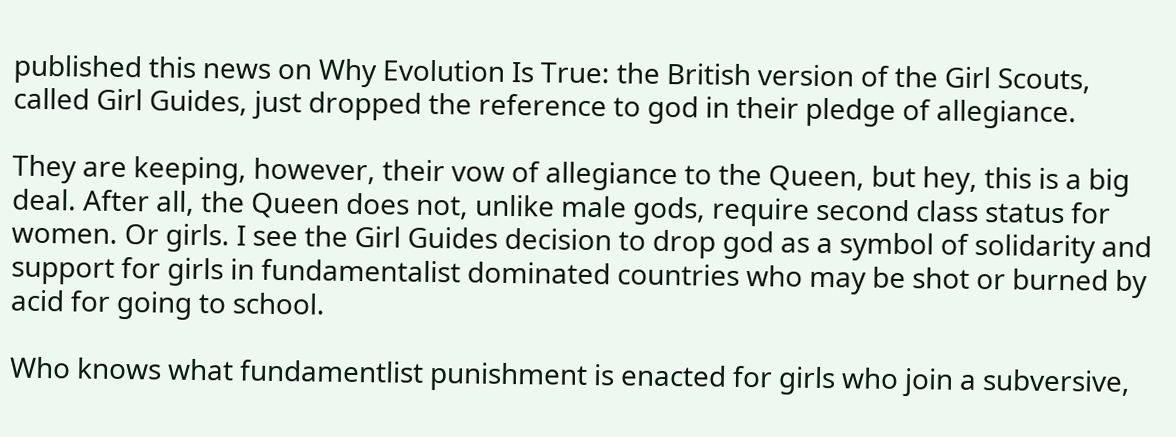published this news on Why Evolution Is True: the British version of the Girl Scouts, called Girl Guides, just dropped the reference to god in their pledge of allegiance.

They are keeping, however, their vow of allegiance to the Queen, but hey, this is a big deal. After all, the Queen does not, unlike male gods, require second class status for women. Or girls. I see the Girl Guides decision to drop god as a symbol of solidarity and support for girls in fundamentalist dominated countries who may be shot or burned by acid for going to school.

Who knows what fundamentlist punishment is enacted for girls who join a subversive,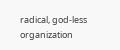radical, god-less organization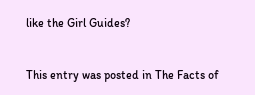like the Girl Guides?


This entry was posted in The Facts of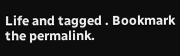Life and tagged . Bookmark the permalink.